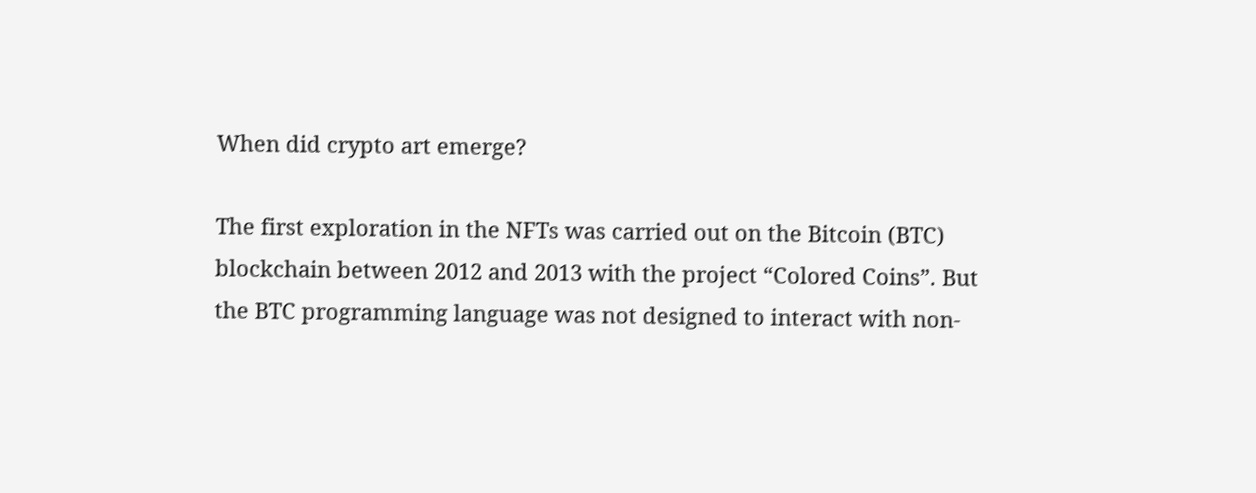When did crypto art emerge?

The first exploration in the NFTs was carried out on the Bitcoin (BTC) blockchain between 2012 and 2013 with the project “Colored Coins”. But the BTC programming language was not designed to interact with non-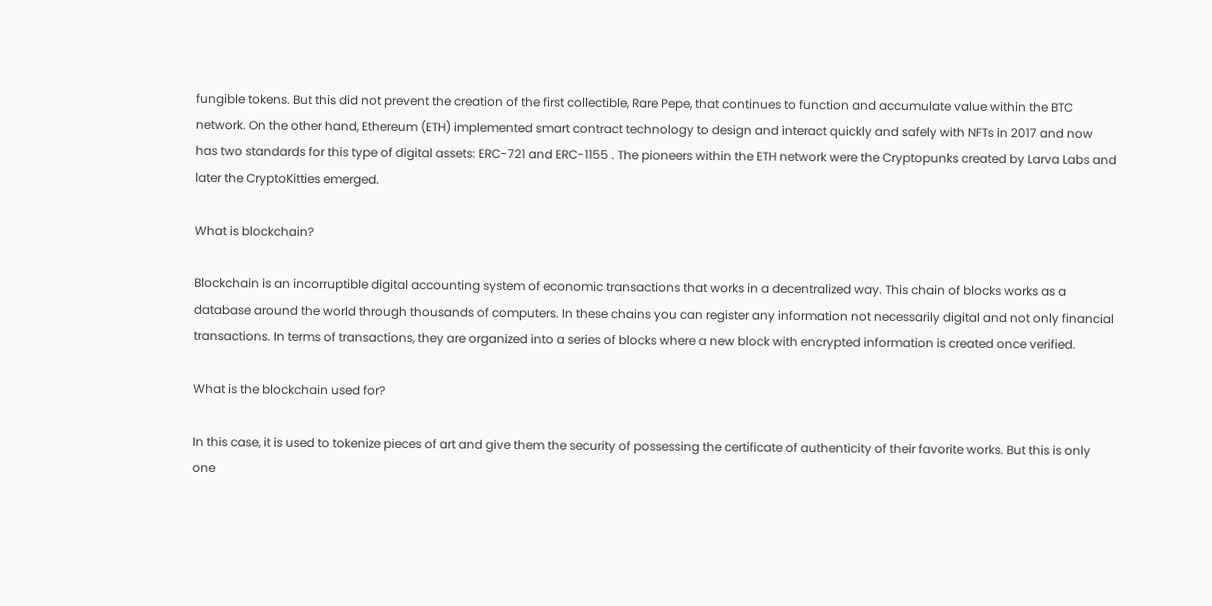fungible tokens. But this did not prevent the creation of the first collectible, Rare Pepe, that continues to function and accumulate value within the BTC network. On the other hand, Ethereum (ETH) implemented smart contract technology to design and interact quickly and safely with NFTs in 2017 and now has two standards for this type of digital assets: ERC-721 and ERC-1155 . The pioneers within the ETH network were the Cryptopunks created by Larva Labs and later the CryptoKitties emerged.

What is blockchain?

Blockchain is an incorruptible digital accounting system of economic transactions that works in a decentralized way. This chain of blocks works as a database around the world through thousands of computers. In these chains you can register any information not necessarily digital and not only financial transactions. In terms of transactions, they are organized into a series of blocks where a new block with encrypted information is created once verified.

What is the blockchain used for?

In this case, it is used to tokenize pieces of art and give them the security of possessing the certificate of authenticity of their favorite works. But this is only one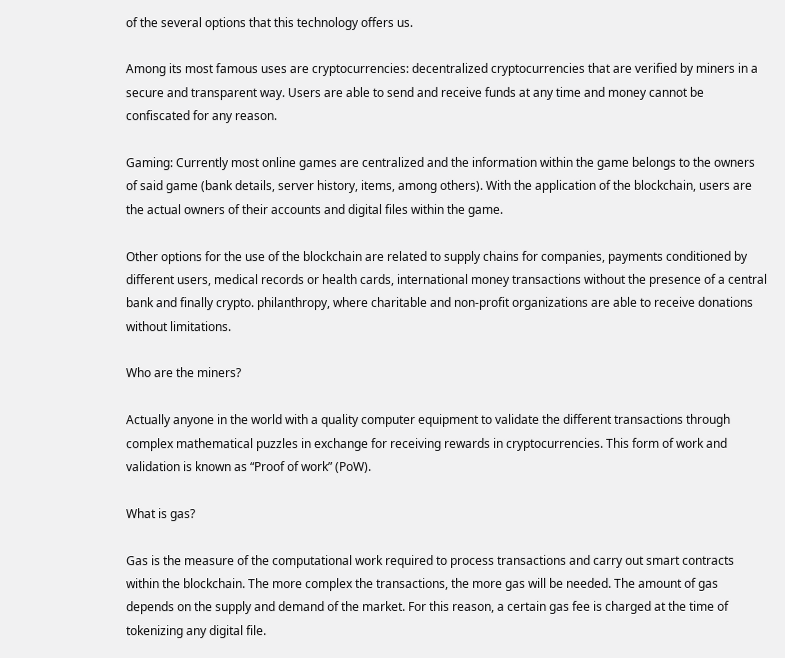of the several options that this technology offers us.

Among its most famous uses are cryptocurrencies: decentralized cryptocurrencies that are verified by miners in a secure and transparent way. Users are able to send and receive funds at any time and money cannot be confiscated for any reason.

Gaming: Currently most online games are centralized and the information within the game belongs to the owners of said game (bank details, server history, items, among others). With the application of the blockchain, users are the actual owners of their accounts and digital files within the game.

Other options for the use of the blockchain are related to supply chains for companies, payments conditioned by different users, medical records or health cards, international money transactions without the presence of a central bank and finally crypto. philanthropy, where charitable and non-profit organizations are able to receive donations without limitations.

Who are the miners?

Actually anyone in the world with a quality computer equipment to validate the different transactions through complex mathematical puzzles in exchange for receiving rewards in cryptocurrencies. This form of work and validation is known as “Proof of work” (PoW).

What is gas?

Gas is the measure of the computational work required to process transactions and carry out smart contracts within the blockchain. The more complex the transactions, the more gas will be needed. The amount of gas depends on the supply and demand of the market. For this reason, a certain gas fee is charged at the time of tokenizing any digital file.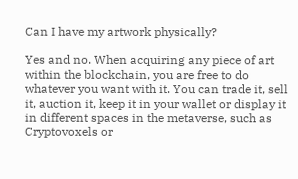Can I have my artwork physically?

Yes and no. When acquiring any piece of art within the blockchain, you are free to do whatever you want with it. You can trade it, sell it, auction it, keep it in your wallet or display it in different spaces in the metaverse, such as Cryptovoxels or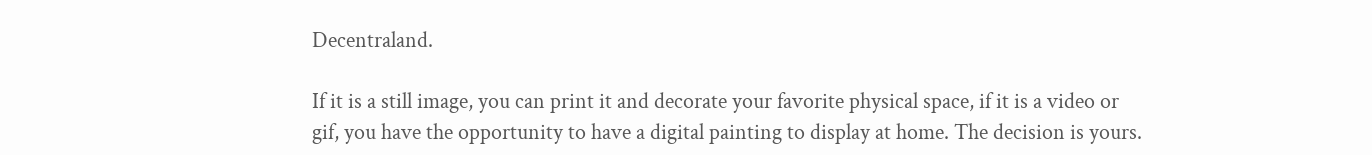Decentraland.

If it is a still image, you can print it and decorate your favorite physical space, if it is a video or gif, you have the opportunity to have a digital painting to display at home. The decision is yours.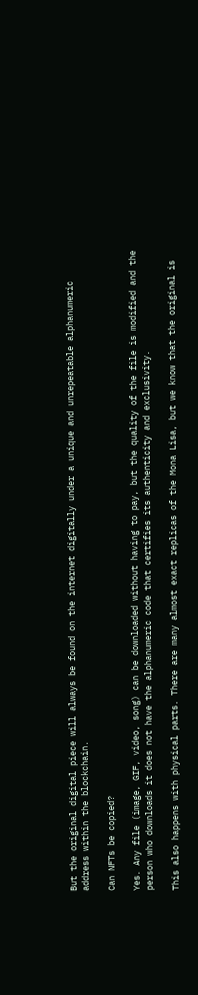But the original digital piece will always be found on the internet digitally under a unique and unrepeatable alphanumeric address within the blockchain.

Can NFTs be copied?

Yes. Any file (image, GIF, video, song) can be downloaded without having to pay, but the quality of the file is modified and the person who downloads it does not have the alphanumeric code that certifies its authenticity and exclusivity.

This also happens with physical parts. There are many almost exact replicas of the Mona Lisa, but we know that the original is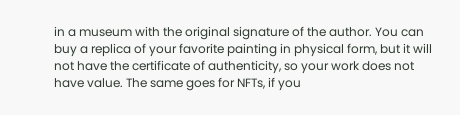in a museum with the original signature of the author. You can buy a replica of your favorite painting in physical form, but it will not have the certificate of authenticity, so your work does not have value. The same goes for NFTs, if you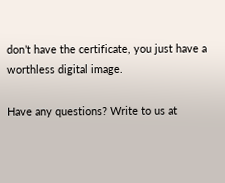don’t have the certificate, you just have a worthless digital image.

Have any questions? Write to us at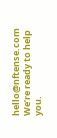hello@nftense.com We’re ready to help you.